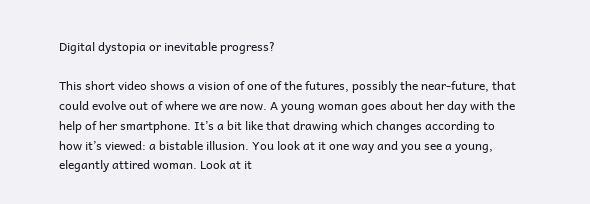Digital dystopia or inevitable progress?

This short video shows a vision of one of the futures, possibly the near-future, that could evolve out of where we are now. A young woman goes about her day with the help of her smartphone. It’s a bit like that drawing which changes according to how it’s viewed: a bistable illusion. You look at it one way and you see a young, elegantly attired woman. Look at it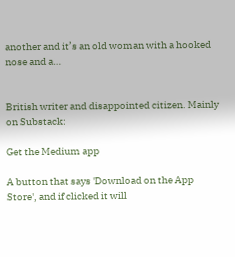another and it’s an old woman with a hooked nose and a…


British writer and disappointed citizen. Mainly on Substack:

Get the Medium app

A button that says 'Download on the App Store', and if clicked it will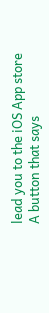lead you to the iOS App store
A button that says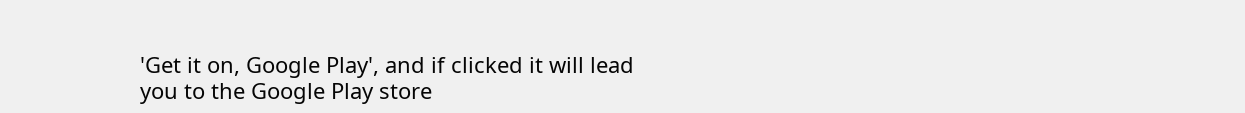'Get it on, Google Play', and if clicked it will lead you to the Google Play store